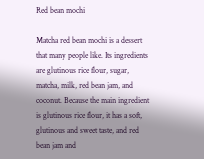Red bean mochi

Matcha red bean mochi is a dessert that many people like. Its ingredients are glutinous rice flour, sugar, matcha, milk, red bean jam, and coconut. Because the main ingredient is glutinous rice flour, it has a soft, glutinous and sweet taste, and red bean jam and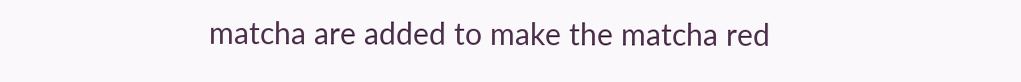matcha are added to make the matcha red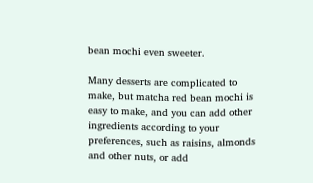bean mochi even sweeter.

Many desserts are complicated to make, but matcha red bean mochi is easy to make, and you can add other ingredients according to your preferences, such as raisins, almonds and other nuts, or add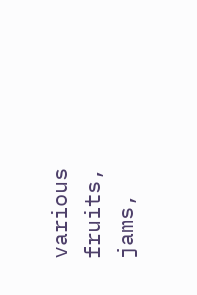various fruits, jams,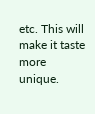etc. This will make it taste more unique.